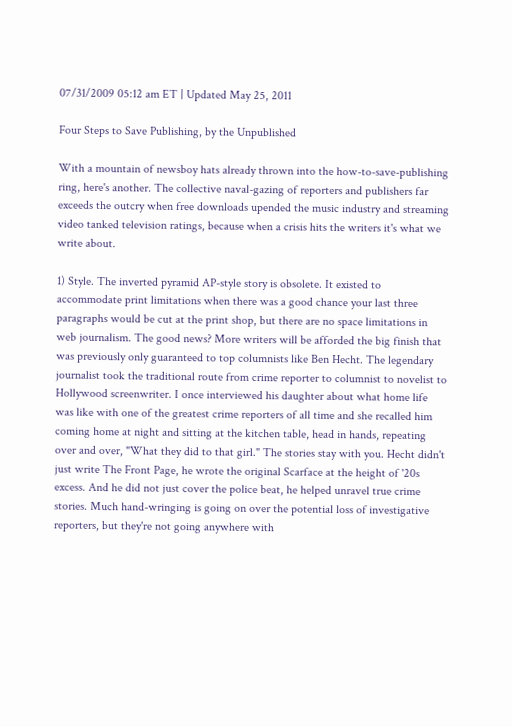07/31/2009 05:12 am ET | Updated May 25, 2011

Four Steps to Save Publishing, by the Unpublished

With a mountain of newsboy hats already thrown into the how-to-save-publishing ring, here's another. The collective naval-gazing of reporters and publishers far exceeds the outcry when free downloads upended the music industry and streaming video tanked television ratings, because when a crisis hits the writers it's what we write about.

1) Style. The inverted pyramid AP-style story is obsolete. It existed to accommodate print limitations when there was a good chance your last three paragraphs would be cut at the print shop, but there are no space limitations in web journalism. The good news? More writers will be afforded the big finish that was previously only guaranteed to top columnists like Ben Hecht. The legendary journalist took the traditional route from crime reporter to columnist to novelist to Hollywood screenwriter. I once interviewed his daughter about what home life was like with one of the greatest crime reporters of all time and she recalled him coming home at night and sitting at the kitchen table, head in hands, repeating over and over, "What they did to that girl." The stories stay with you. Hecht didn't just write The Front Page, he wrote the original Scarface at the height of '20s excess. And he did not just cover the police beat, he helped unravel true crime stories. Much hand-wringing is going on over the potential loss of investigative reporters, but they're not going anywhere with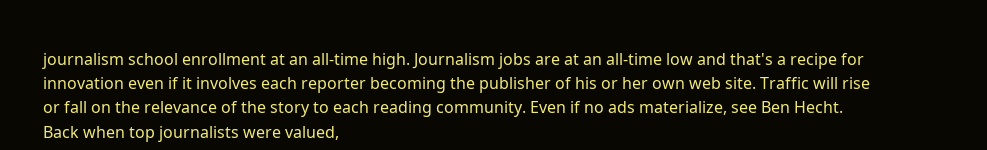journalism school enrollment at an all-time high. Journalism jobs are at an all-time low and that's a recipe for innovation even if it involves each reporter becoming the publisher of his or her own web site. Traffic will rise or fall on the relevance of the story to each reading community. Even if no ads materialize, see Ben Hecht. Back when top journalists were valued,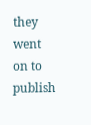they went on to publish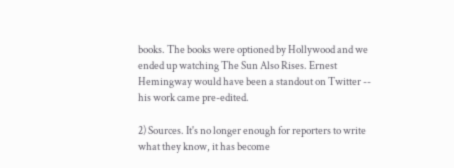books. The books were optioned by Hollywood and we ended up watching The Sun Also Rises. Ernest Hemingway would have been a standout on Twitter -- his work came pre-edited.

2) Sources. It's no longer enough for reporters to write what they know, it has become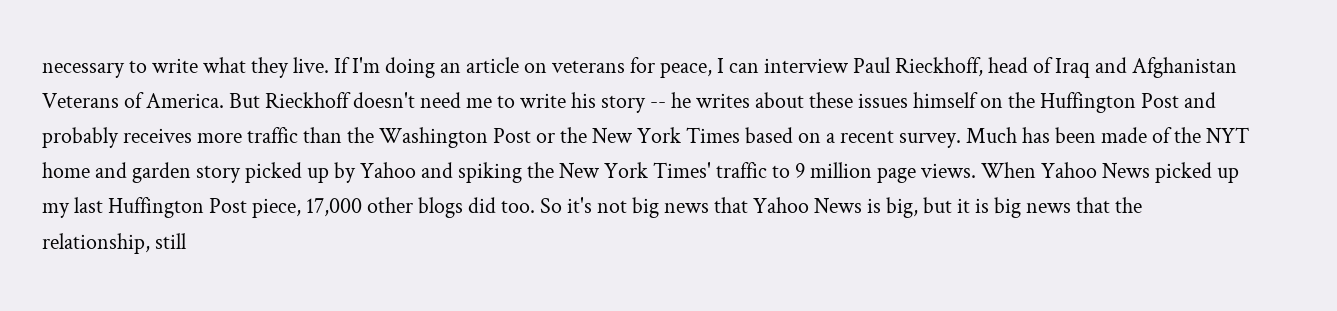necessary to write what they live. If I'm doing an article on veterans for peace, I can interview Paul Rieckhoff, head of Iraq and Afghanistan Veterans of America. But Rieckhoff doesn't need me to write his story -- he writes about these issues himself on the Huffington Post and probably receives more traffic than the Washington Post or the New York Times based on a recent survey. Much has been made of the NYT home and garden story picked up by Yahoo and spiking the New York Times' traffic to 9 million page views. When Yahoo News picked up my last Huffington Post piece, 17,000 other blogs did too. So it's not big news that Yahoo News is big, but it is big news that the relationship, still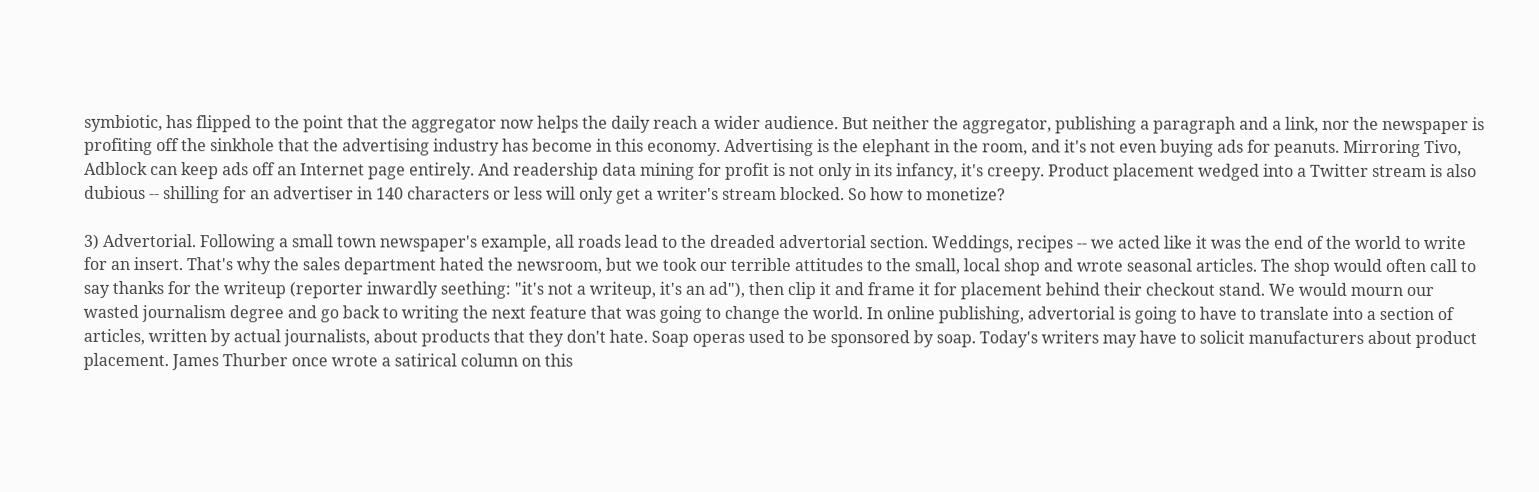symbiotic, has flipped to the point that the aggregator now helps the daily reach a wider audience. But neither the aggregator, publishing a paragraph and a link, nor the newspaper is profiting off the sinkhole that the advertising industry has become in this economy. Advertising is the elephant in the room, and it's not even buying ads for peanuts. Mirroring Tivo, Adblock can keep ads off an Internet page entirely. And readership data mining for profit is not only in its infancy, it's creepy. Product placement wedged into a Twitter stream is also dubious -- shilling for an advertiser in 140 characters or less will only get a writer's stream blocked. So how to monetize?

3) Advertorial. Following a small town newspaper's example, all roads lead to the dreaded advertorial section. Weddings, recipes -- we acted like it was the end of the world to write for an insert. That's why the sales department hated the newsroom, but we took our terrible attitudes to the small, local shop and wrote seasonal articles. The shop would often call to say thanks for the writeup (reporter inwardly seething: "it's not a writeup, it's an ad"), then clip it and frame it for placement behind their checkout stand. We would mourn our wasted journalism degree and go back to writing the next feature that was going to change the world. In online publishing, advertorial is going to have to translate into a section of articles, written by actual journalists, about products that they don't hate. Soap operas used to be sponsored by soap. Today's writers may have to solicit manufacturers about product placement. James Thurber once wrote a satirical column on this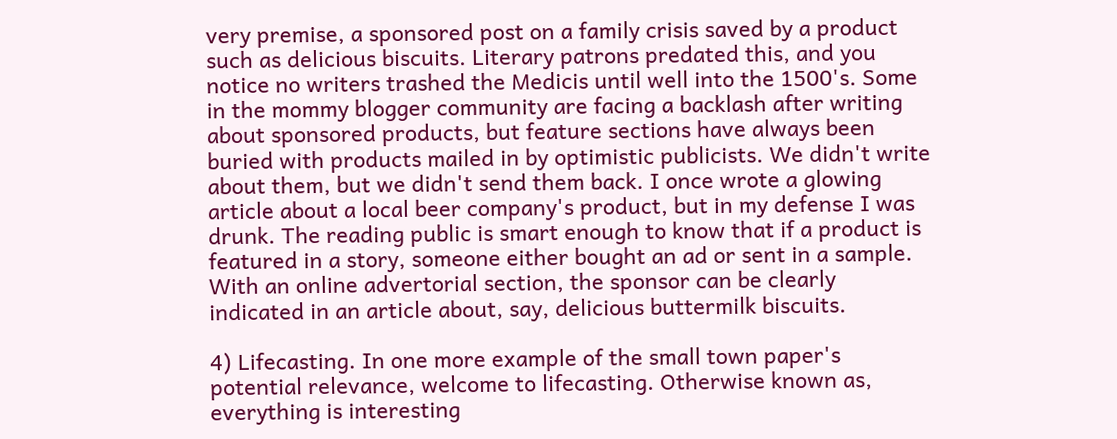very premise, a sponsored post on a family crisis saved by a product such as delicious biscuits. Literary patrons predated this, and you notice no writers trashed the Medicis until well into the 1500's. Some in the mommy blogger community are facing a backlash after writing about sponsored products, but feature sections have always been buried with products mailed in by optimistic publicists. We didn't write about them, but we didn't send them back. I once wrote a glowing article about a local beer company's product, but in my defense I was drunk. The reading public is smart enough to know that if a product is featured in a story, someone either bought an ad or sent in a sample. With an online advertorial section, the sponsor can be clearly indicated in an article about, say, delicious buttermilk biscuits.

4) Lifecasting. In one more example of the small town paper's potential relevance, welcome to lifecasting. Otherwise known as, everything is interesting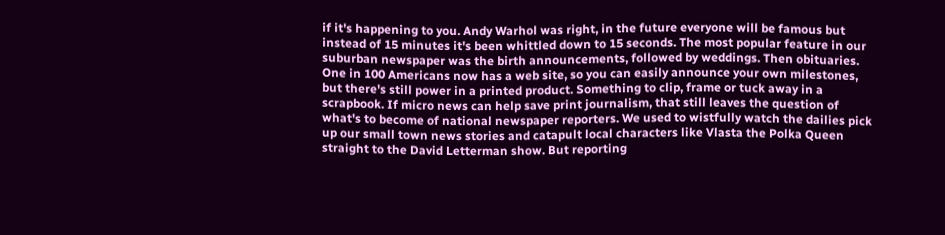if it's happening to you. Andy Warhol was right, in the future everyone will be famous but instead of 15 minutes it's been whittled down to 15 seconds. The most popular feature in our suburban newspaper was the birth announcements, followed by weddings. Then obituaries. One in 100 Americans now has a web site, so you can easily announce your own milestones, but there's still power in a printed product. Something to clip, frame or tuck away in a scrapbook. If micro news can help save print journalism, that still leaves the question of what's to become of national newspaper reporters. We used to wistfully watch the dailies pick up our small town news stories and catapult local characters like Vlasta the Polka Queen straight to the David Letterman show. But reporting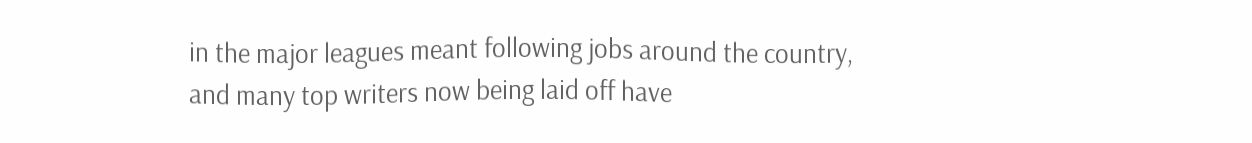in the major leagues meant following jobs around the country, and many top writers now being laid off have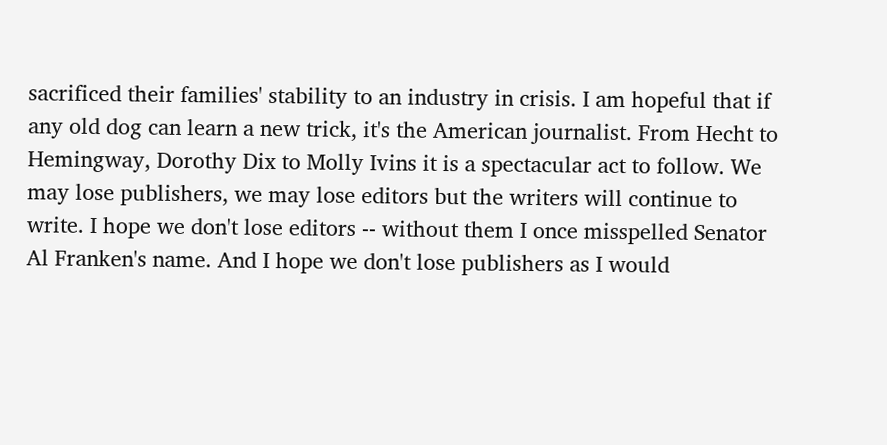sacrificed their families' stability to an industry in crisis. I am hopeful that if any old dog can learn a new trick, it's the American journalist. From Hecht to Hemingway, Dorothy Dix to Molly Ivins it is a spectacular act to follow. We may lose publishers, we may lose editors but the writers will continue to write. I hope we don't lose editors -- without them I once misspelled Senator Al Franken's name. And I hope we don't lose publishers as I would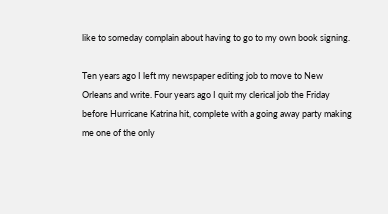like to someday complain about having to go to my own book signing.

Ten years ago I left my newspaper editing job to move to New Orleans and write. Four years ago I quit my clerical job the Friday before Hurricane Katrina hit, complete with a going away party making me one of the only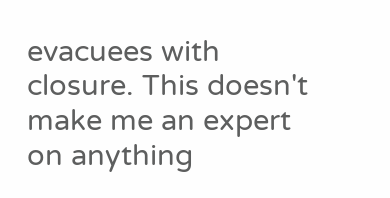evacuees with closure. This doesn't make me an expert on anything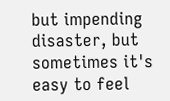but impending disaster, but sometimes it's easy to feel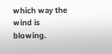which way the wind is blowing.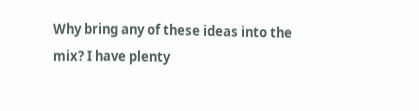Why bring any of these ideas into the mix? I have plenty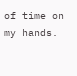of time on my hands.